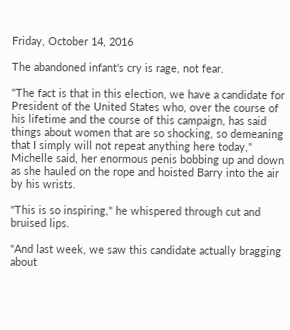Friday, October 14, 2016

The abandoned infant's cry is rage, not fear.

"The fact is that in this election, we have a candidate for President of the United States who, over the course of his lifetime and the course of this campaign, has said things about women that are so shocking, so demeaning that I simply will not repeat anything here today," Michelle said, her enormous penis bobbing up and down as she hauled on the rope and hoisted Barry into the air by his wrists.

"This is so inspiring," he whispered through cut and bruised lips.

"And last week, we saw this candidate actually bragging about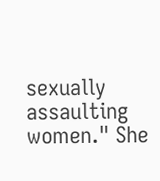sexually assaulting women." She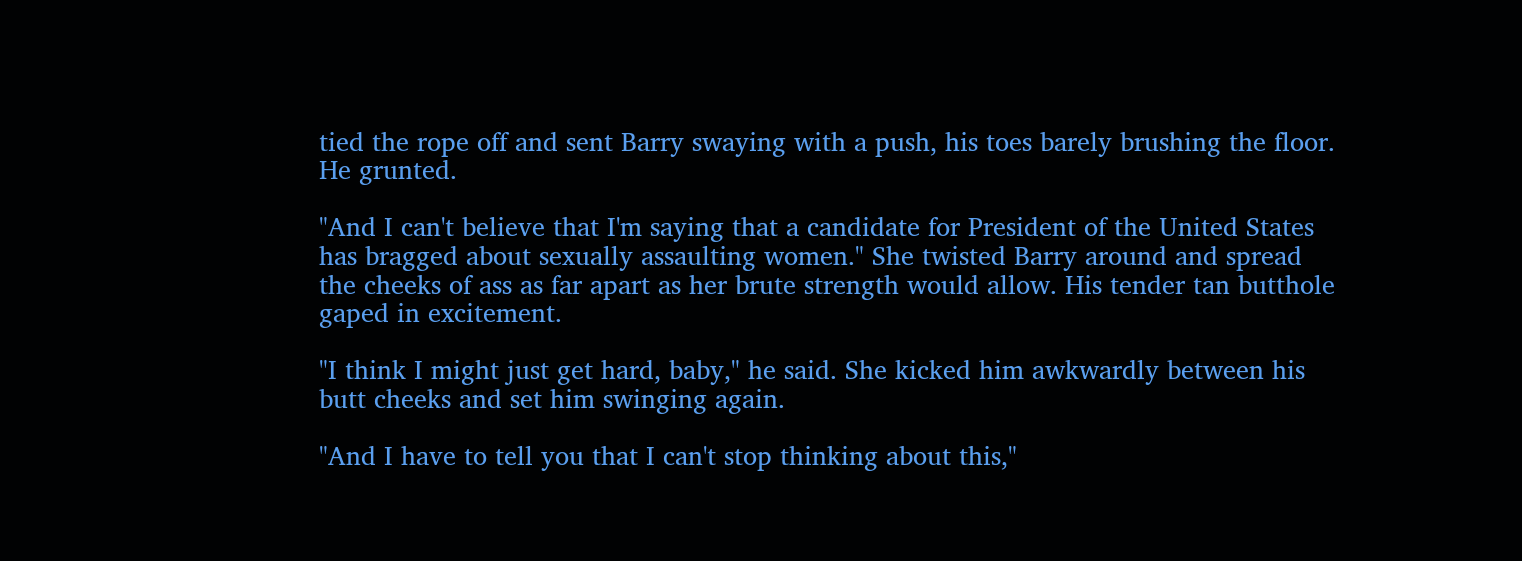tied the rope off and sent Barry swaying with a push, his toes barely brushing the floor. He grunted.

"And I can't believe that I'm saying that a candidate for President of the United States has bragged about sexually assaulting women." She twisted Barry around and spread the cheeks of ass as far apart as her brute strength would allow. His tender tan butthole gaped in excitement.

"I think I might just get hard, baby," he said. She kicked him awkwardly between his butt cheeks and set him swinging again.

"And I have to tell you that I can't stop thinking about this,"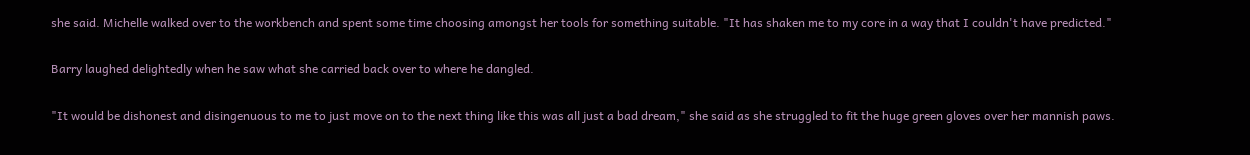she said. Michelle walked over to the workbench and spent some time choosing amongst her tools for something suitable. "It has shaken me to my core in a way that I couldn't have predicted."

Barry laughed delightedly when he saw what she carried back over to where he dangled.

"It would be dishonest and disingenuous to me to just move on to the next thing like this was all just a bad dream," she said as she struggled to fit the huge green gloves over her mannish paws.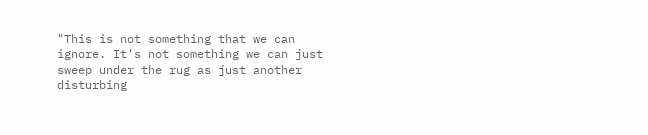"This is not something that we can ignore. It's not something we can just sweep under the rug as just another disturbing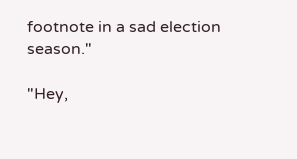footnote in a sad election season."

"Hey,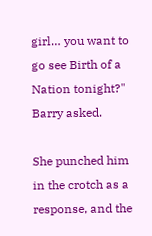girl… you want to go see Birth of a Nation tonight?" Barry asked.

She punched him in the crotch as a response, and the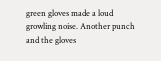green gloves made a loud growling noise. Another punch and the gloves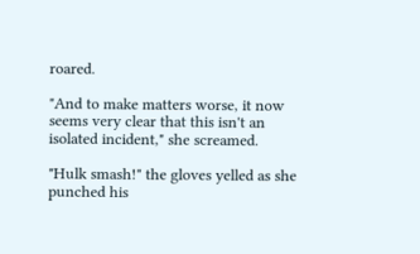roared.

"And to make matters worse, it now seems very clear that this isn't an isolated incident," she screamed.

"Hulk smash!" the gloves yelled as she punched his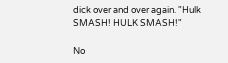dick over and over again. "Hulk SMASH! HULK SMASH!"

No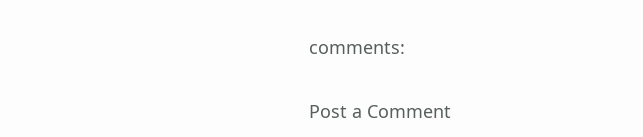comments:

Post a Comment